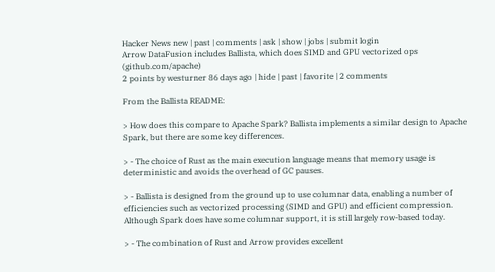Hacker News new | past | comments | ask | show | jobs | submit login
Arrow DataFusion includes Ballista, which does SIMD and GPU vectorized ops (github.com/apache)
2 points by westurner 86 days ago | hide | past | favorite | 2 comments

From the Ballista README:

> How does this compare to Apache Spark? Ballista implements a similar design to Apache Spark, but there are some key differences.

> - The choice of Rust as the main execution language means that memory usage is deterministic and avoids the overhead of GC pauses.

> - Ballista is designed from the ground up to use columnar data, enabling a number of efficiencies such as vectorized processing (SIMD and GPU) and efficient compression. Although Spark does have some columnar support, it is still largely row-based today.

> - The combination of Rust and Arrow provides excellent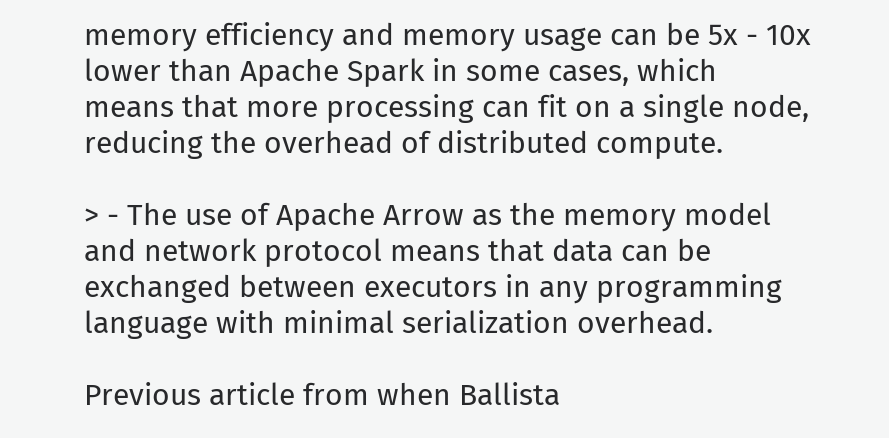memory efficiency and memory usage can be 5x - 10x lower than Apache Spark in some cases, which means that more processing can fit on a single node, reducing the overhead of distributed compute.

> - The use of Apache Arrow as the memory model and network protocol means that data can be exchanged between executors in any programming language with minimal serialization overhead.

Previous article from when Ballista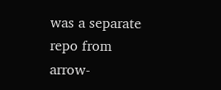was a separate repo from arrow-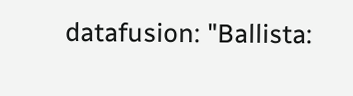datafusion: "Ballista: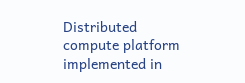Distributed compute platform implemented in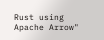Rust using Apache Arrow"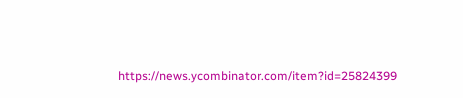https://news.ycombinator.com/item?id=25824399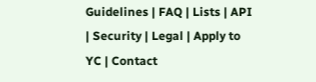Guidelines | FAQ | Lists | API | Security | Legal | Apply to YC | Contact